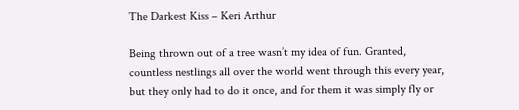The Darkest Kiss – Keri Arthur

Being thrown out of a tree wasn’t my idea of fun. Granted, countless nestlings all over the world went through this every year, but they only had to do it once, and for them it was simply fly or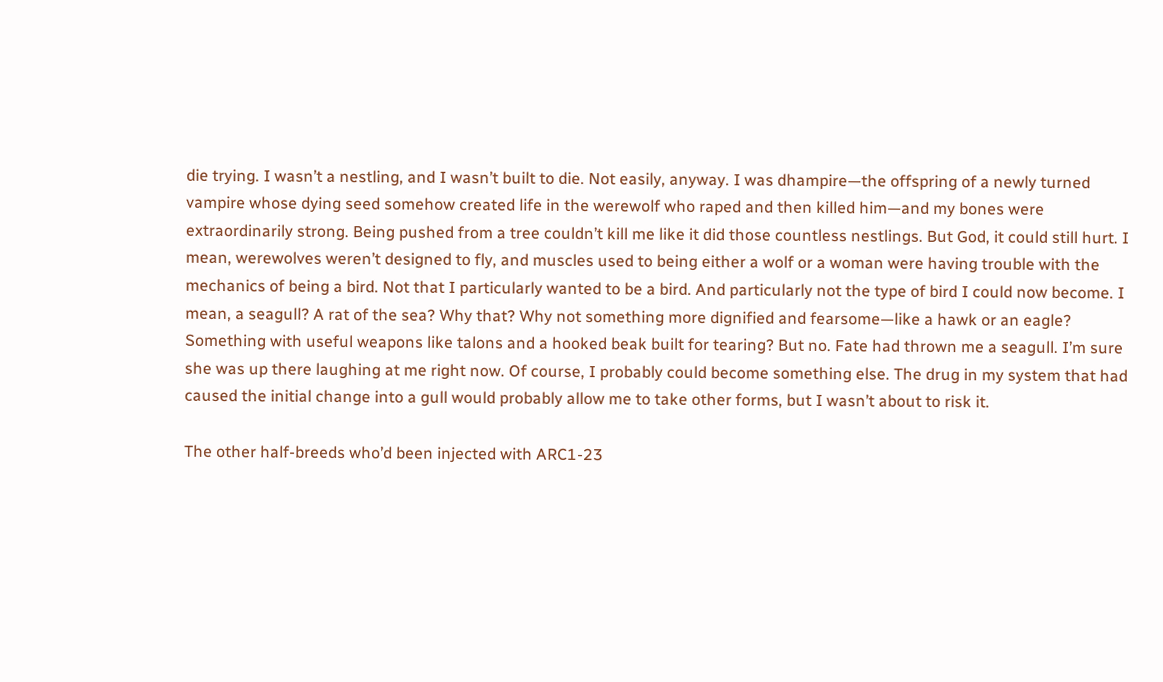die trying. I wasn’t a nestling, and I wasn’t built to die. Not easily, anyway. I was dhampire—the offspring of a newly turned vampire whose dying seed somehow created life in the werewolf who raped and then killed him—and my bones were extraordinarily strong. Being pushed from a tree couldn’t kill me like it did those countless nestlings. But God, it could still hurt. I mean, werewolves weren’t designed to fly, and muscles used to being either a wolf or a woman were having trouble with the mechanics of being a bird. Not that I particularly wanted to be a bird. And particularly not the type of bird I could now become. I mean, a seagull? A rat of the sea? Why that? Why not something more dignified and fearsome—like a hawk or an eagle? Something with useful weapons like talons and a hooked beak built for tearing? But no. Fate had thrown me a seagull. I’m sure she was up there laughing at me right now. Of course, I probably could become something else. The drug in my system that had caused the initial change into a gull would probably allow me to take other forms, but I wasn’t about to risk it.

The other half-breeds who’d been injected with ARC1-23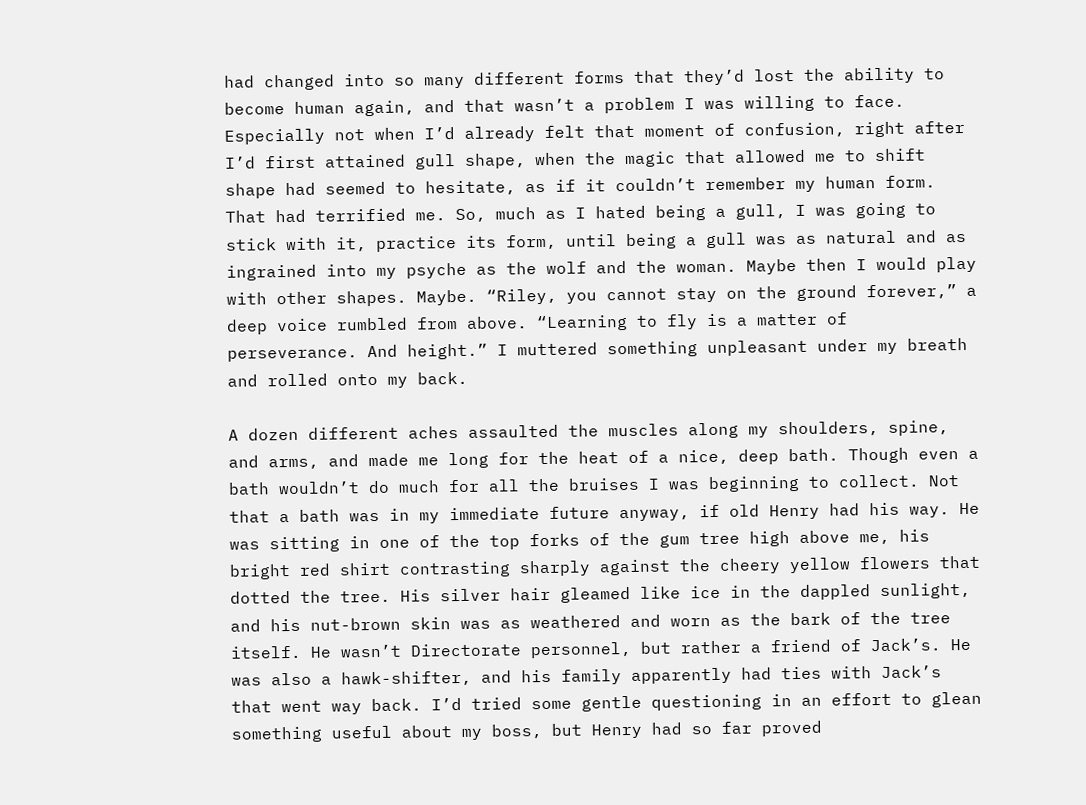had changed into so many different forms that they’d lost the ability to become human again, and that wasn’t a problem I was willing to face. Especially not when I’d already felt that moment of confusion, right after I’d first attained gull shape, when the magic that allowed me to shift shape had seemed to hesitate, as if it couldn’t remember my human form. That had terrified me. So, much as I hated being a gull, I was going to stick with it, practice its form, until being a gull was as natural and as ingrained into my psyche as the wolf and the woman. Maybe then I would play with other shapes. Maybe. “Riley, you cannot stay on the ground forever,” a deep voice rumbled from above. “Learning to fly is a matter of perseverance. And height.” I muttered something unpleasant under my breath and rolled onto my back.

A dozen different aches assaulted the muscles along my shoulders, spine, and arms, and made me long for the heat of a nice, deep bath. Though even a bath wouldn’t do much for all the bruises I was beginning to collect. Not that a bath was in my immediate future anyway, if old Henry had his way. He was sitting in one of the top forks of the gum tree high above me, his bright red shirt contrasting sharply against the cheery yellow flowers that dotted the tree. His silver hair gleamed like ice in the dappled sunlight, and his nut-brown skin was as weathered and worn as the bark of the tree itself. He wasn’t Directorate personnel, but rather a friend of Jack’s. He was also a hawk-shifter, and his family apparently had ties with Jack’s that went way back. I’d tried some gentle questioning in an effort to glean something useful about my boss, but Henry had so far proved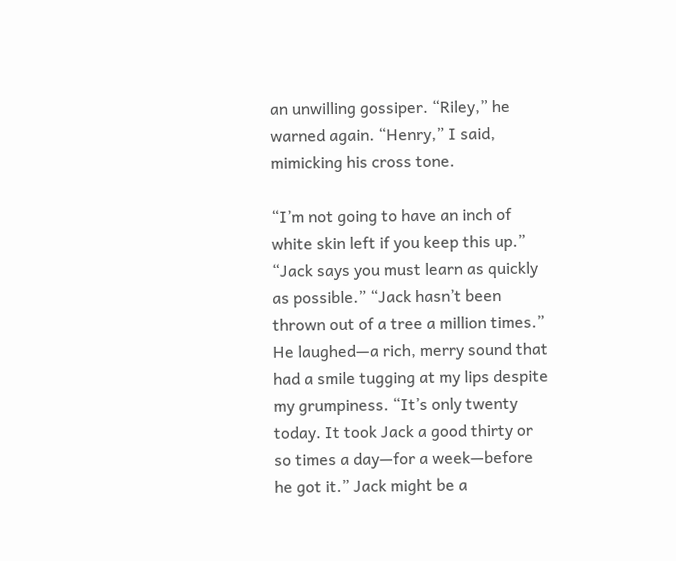an unwilling gossiper. “Riley,” he warned again. “Henry,” I said, mimicking his cross tone.

“I’m not going to have an inch of white skin left if you keep this up.” “Jack says you must learn as quickly as possible.” “Jack hasn’t been thrown out of a tree a million times.” He laughed—a rich, merry sound that had a smile tugging at my lips despite my grumpiness. “It’s only twenty today. It took Jack a good thirty or so times a day—for a week—before he got it.” Jack might be a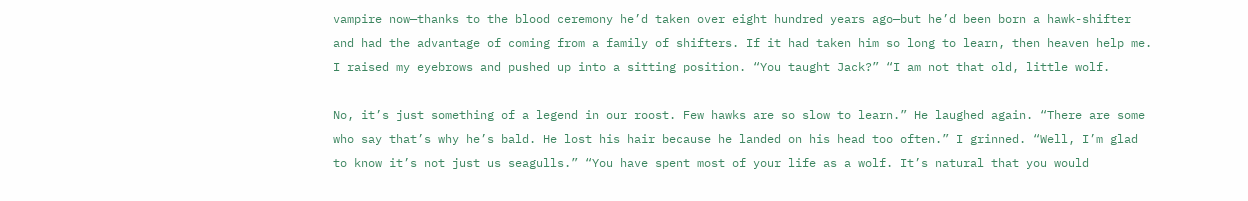vampire now—thanks to the blood ceremony he’d taken over eight hundred years ago—but he’d been born a hawk-shifter and had the advantage of coming from a family of shifters. If it had taken him so long to learn, then heaven help me. I raised my eyebrows and pushed up into a sitting position. “You taught Jack?” “I am not that old, little wolf.

No, it’s just something of a legend in our roost. Few hawks are so slow to learn.” He laughed again. “There are some who say that’s why he’s bald. He lost his hair because he landed on his head too often.” I grinned. “Well, I’m glad to know it’s not just us seagulls.” “You have spent most of your life as a wolf. It’s natural that you would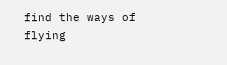find the ways of flying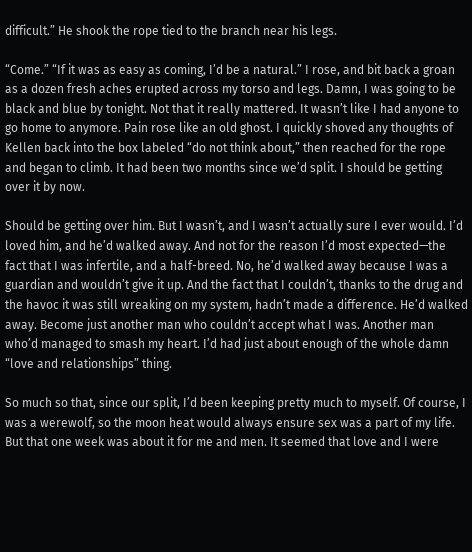difficult.” He shook the rope tied to the branch near his legs.

“Come.” “If it was as easy as coming, I’d be a natural.” I rose, and bit back a groan as a dozen fresh aches erupted across my torso and legs. Damn, I was going to be black and blue by tonight. Not that it really mattered. It wasn’t like I had anyone to go home to anymore. Pain rose like an old ghost. I quickly shoved any thoughts of Kellen back into the box labeled “do not think about,” then reached for the rope and began to climb. It had been two months since we’d split. I should be getting over it by now.

Should be getting over him. But I wasn’t, and I wasn’t actually sure I ever would. I’d loved him, and he’d walked away. And not for the reason I’d most expected—the fact that I was infertile, and a half-breed. No, he’d walked away because I was a guardian and wouldn’t give it up. And the fact that I couldn’t, thanks to the drug and the havoc it was still wreaking on my system, hadn’t made a difference. He’d walked away. Become just another man who couldn’t accept what I was. Another man who’d managed to smash my heart. I’d had just about enough of the whole damn “love and relationships” thing.

So much so that, since our split, I’d been keeping pretty much to myself. Of course, I was a werewolf, so the moon heat would always ensure sex was a part of my life. But that one week was about it for me and men. It seemed that love and I were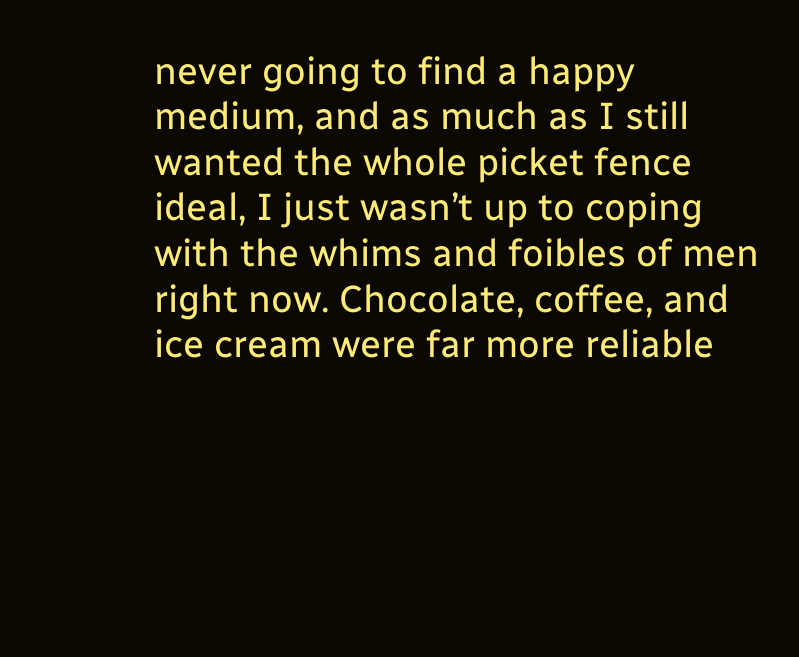never going to find a happy medium, and as much as I still wanted the whole picket fence ideal, I just wasn’t up to coping with the whims and foibles of men right now. Chocolate, coffee, and ice cream were far more reliable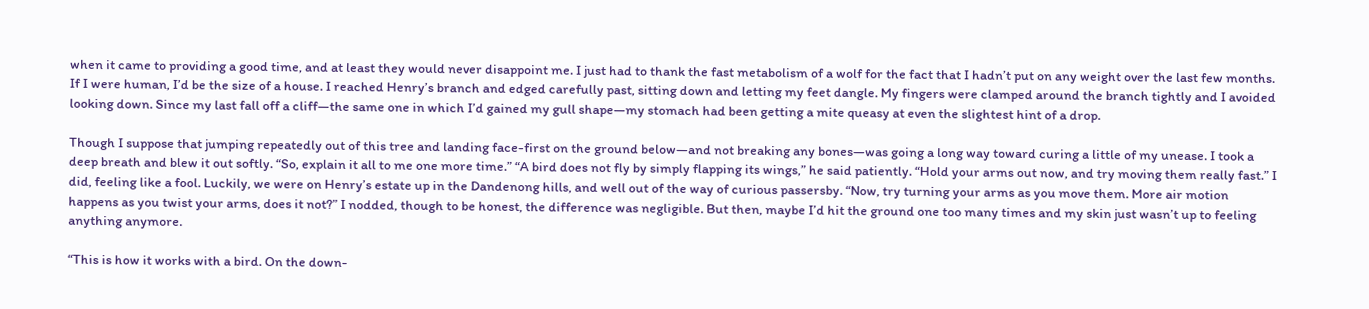when it came to providing a good time, and at least they would never disappoint me. I just had to thank the fast metabolism of a wolf for the fact that I hadn’t put on any weight over the last few months. If I were human, I’d be the size of a house. I reached Henry’s branch and edged carefully past, sitting down and letting my feet dangle. My fingers were clamped around the branch tightly and I avoided looking down. Since my last fall off a cliff—the same one in which I’d gained my gull shape—my stomach had been getting a mite queasy at even the slightest hint of a drop.

Though I suppose that jumping repeatedly out of this tree and landing face-first on the ground below—and not breaking any bones—was going a long way toward curing a little of my unease. I took a deep breath and blew it out softly. “So, explain it all to me one more time.” “A bird does not fly by simply flapping its wings,” he said patiently. “Hold your arms out now, and try moving them really fast.” I did, feeling like a fool. Luckily, we were on Henry’s estate up in the Dandenong hills, and well out of the way of curious passersby. “Now, try turning your arms as you move them. More air motion happens as you twist your arms, does it not?” I nodded, though to be honest, the difference was negligible. But then, maybe I’d hit the ground one too many times and my skin just wasn’t up to feeling anything anymore.

“This is how it works with a bird. On the down-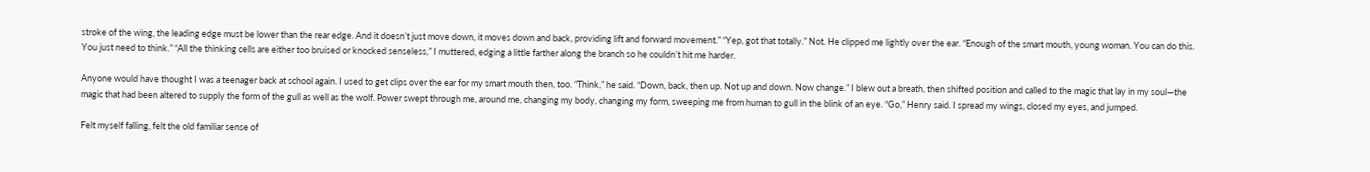stroke of the wing, the leading edge must be lower than the rear edge. And it doesn’t just move down, it moves down and back, providing lift and forward movement.” “Yep, got that totally.” Not. He clipped me lightly over the ear. “Enough of the smart mouth, young woman. You can do this. You just need to think.” “All the thinking cells are either too bruised or knocked senseless,” I muttered, edging a little farther along the branch so he couldn’t hit me harder.

Anyone would have thought I was a teenager back at school again. I used to get clips over the ear for my smart mouth then, too. “Think,” he said. “Down, back, then up. Not up and down. Now change.” I blew out a breath, then shifted position and called to the magic that lay in my soul—the magic that had been altered to supply the form of the gull as well as the wolf. Power swept through me, around me, changing my body, changing my form, sweeping me from human to gull in the blink of an eye. “Go,” Henry said. I spread my wings, closed my eyes, and jumped.

Felt myself falling, felt the old familiar sense of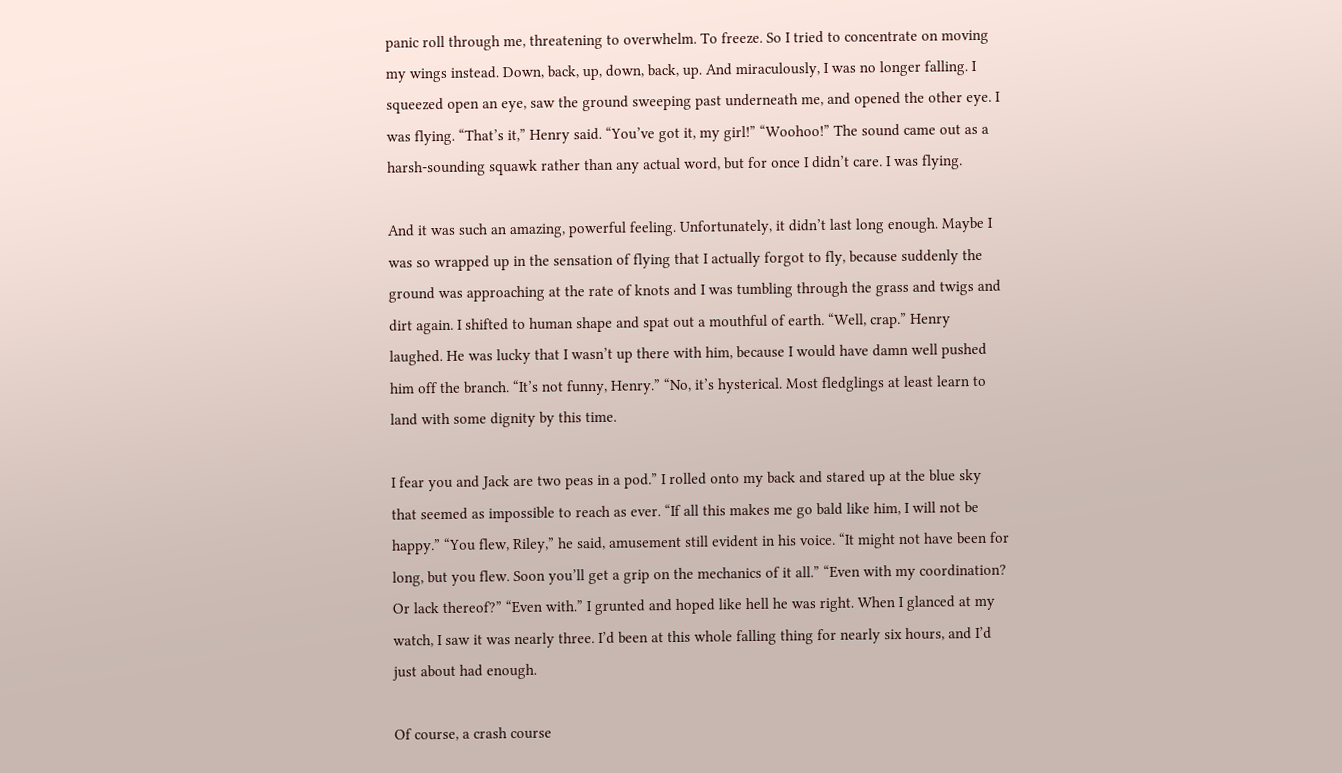panic roll through me, threatening to overwhelm. To freeze. So I tried to concentrate on moving my wings instead. Down, back, up, down, back, up. And miraculously, I was no longer falling. I squeezed open an eye, saw the ground sweeping past underneath me, and opened the other eye. I was flying. “That’s it,” Henry said. “You’ve got it, my girl!” “Woohoo!” The sound came out as a harsh-sounding squawk rather than any actual word, but for once I didn’t care. I was flying.

And it was such an amazing, powerful feeling. Unfortunately, it didn’t last long enough. Maybe I was so wrapped up in the sensation of flying that I actually forgot to fly, because suddenly the ground was approaching at the rate of knots and I was tumbling through the grass and twigs and dirt again. I shifted to human shape and spat out a mouthful of earth. “Well, crap.” Henry laughed. He was lucky that I wasn’t up there with him, because I would have damn well pushed him off the branch. “It’s not funny, Henry.” “No, it’s hysterical. Most fledglings at least learn to land with some dignity by this time.

I fear you and Jack are two peas in a pod.” I rolled onto my back and stared up at the blue sky that seemed as impossible to reach as ever. “If all this makes me go bald like him, I will not be happy.” “You flew, Riley,” he said, amusement still evident in his voice. “It might not have been for long, but you flew. Soon you’ll get a grip on the mechanics of it all.” “Even with my coordination? Or lack thereof?” “Even with.” I grunted and hoped like hell he was right. When I glanced at my watch, I saw it was nearly three. I’d been at this whole falling thing for nearly six hours, and I’d just about had enough.

Of course, a crash course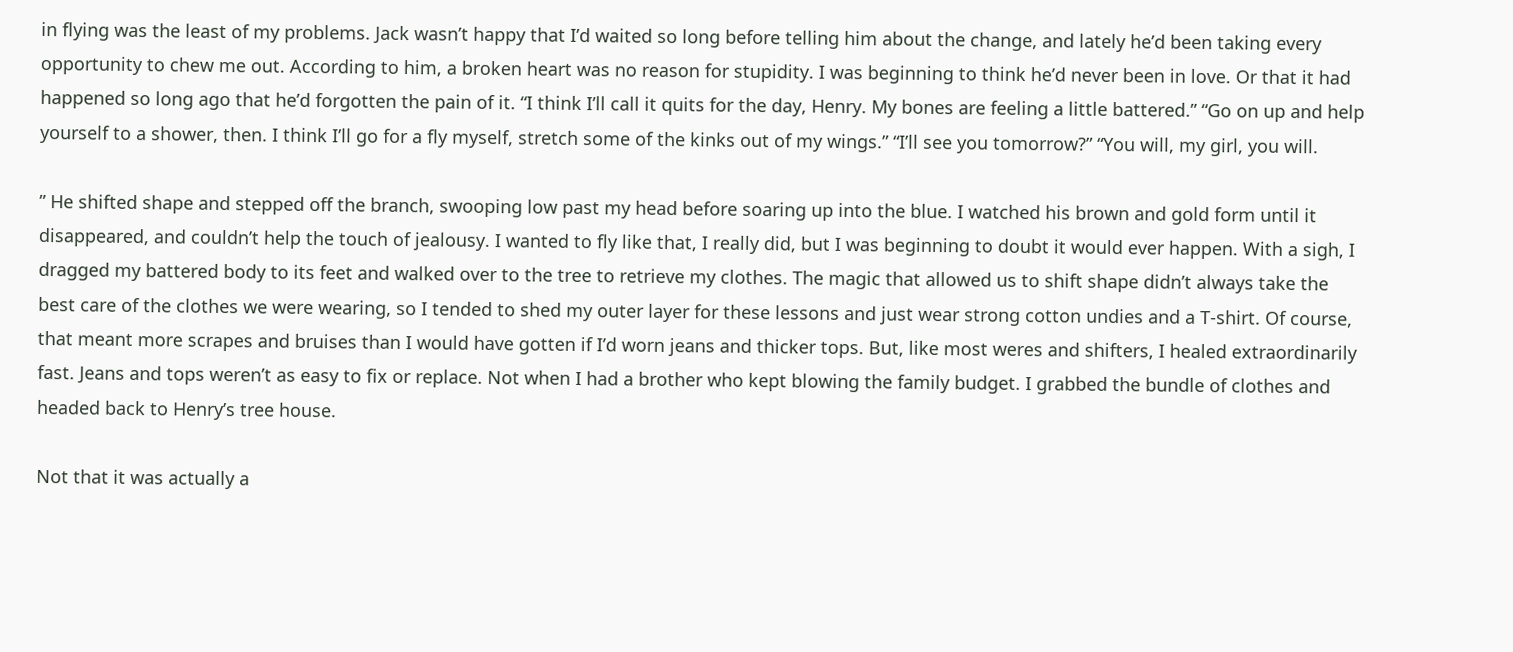in flying was the least of my problems. Jack wasn’t happy that I’d waited so long before telling him about the change, and lately he’d been taking every opportunity to chew me out. According to him, a broken heart was no reason for stupidity. I was beginning to think he’d never been in love. Or that it had happened so long ago that he’d forgotten the pain of it. “I think I’ll call it quits for the day, Henry. My bones are feeling a little battered.” “Go on up and help yourself to a shower, then. I think I’ll go for a fly myself, stretch some of the kinks out of my wings.” “I’ll see you tomorrow?” “You will, my girl, you will.

” He shifted shape and stepped off the branch, swooping low past my head before soaring up into the blue. I watched his brown and gold form until it disappeared, and couldn’t help the touch of jealousy. I wanted to fly like that, I really did, but I was beginning to doubt it would ever happen. With a sigh, I dragged my battered body to its feet and walked over to the tree to retrieve my clothes. The magic that allowed us to shift shape didn’t always take the best care of the clothes we were wearing, so I tended to shed my outer layer for these lessons and just wear strong cotton undies and a T-shirt. Of course, that meant more scrapes and bruises than I would have gotten if I’d worn jeans and thicker tops. But, like most weres and shifters, I healed extraordinarily fast. Jeans and tops weren’t as easy to fix or replace. Not when I had a brother who kept blowing the family budget. I grabbed the bundle of clothes and headed back to Henry’s tree house.

Not that it was actually a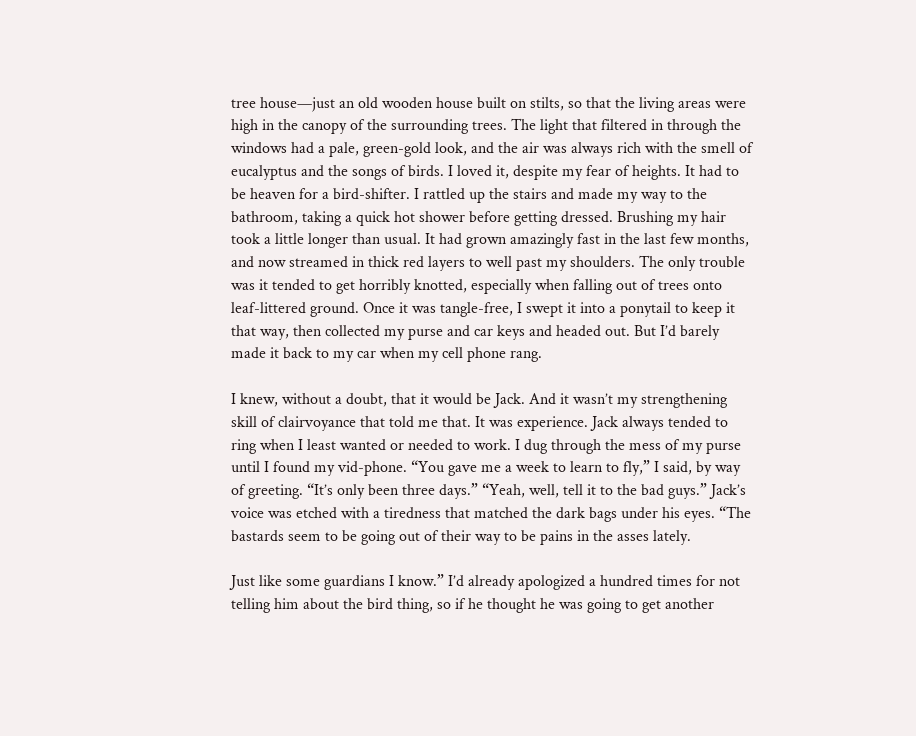tree house—just an old wooden house built on stilts, so that the living areas were high in the canopy of the surrounding trees. The light that filtered in through the windows had a pale, green-gold look, and the air was always rich with the smell of eucalyptus and the songs of birds. I loved it, despite my fear of heights. It had to be heaven for a bird-shifter. I rattled up the stairs and made my way to the bathroom, taking a quick hot shower before getting dressed. Brushing my hair took a little longer than usual. It had grown amazingly fast in the last few months, and now streamed in thick red layers to well past my shoulders. The only trouble was it tended to get horribly knotted, especially when falling out of trees onto leaf-littered ground. Once it was tangle-free, I swept it into a ponytail to keep it that way, then collected my purse and car keys and headed out. But I’d barely made it back to my car when my cell phone rang.

I knew, without a doubt, that it would be Jack. And it wasn’t my strengthening skill of clairvoyance that told me that. It was experience. Jack always tended to ring when I least wanted or needed to work. I dug through the mess of my purse until I found my vid-phone. “You gave me a week to learn to fly,” I said, by way of greeting. “It’s only been three days.” “Yeah, well, tell it to the bad guys.” Jack’s voice was etched with a tiredness that matched the dark bags under his eyes. “The bastards seem to be going out of their way to be pains in the asses lately.

Just like some guardians I know.” I’d already apologized a hundred times for not telling him about the bird thing, so if he thought he was going to get another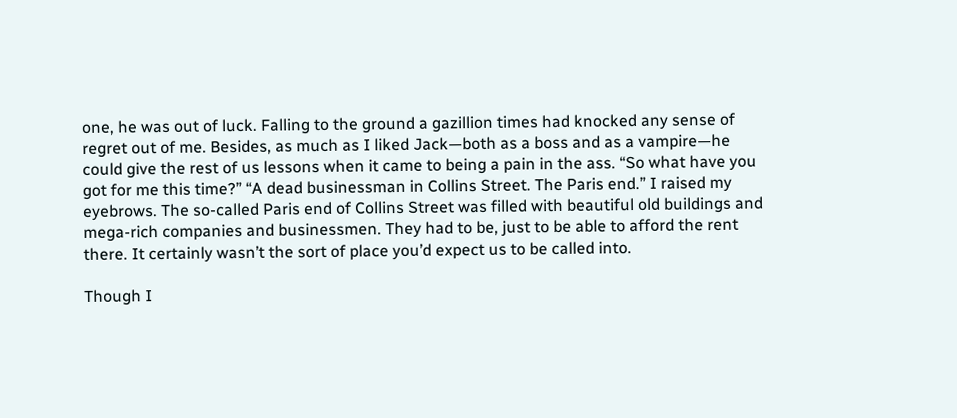one, he was out of luck. Falling to the ground a gazillion times had knocked any sense of regret out of me. Besides, as much as I liked Jack—both as a boss and as a vampire—he could give the rest of us lessons when it came to being a pain in the ass. “So what have you got for me this time?” “A dead businessman in Collins Street. The Paris end.” I raised my eyebrows. The so-called Paris end of Collins Street was filled with beautiful old buildings and mega-rich companies and businessmen. They had to be, just to be able to afford the rent there. It certainly wasn’t the sort of place you’d expect us to be called into.

Though I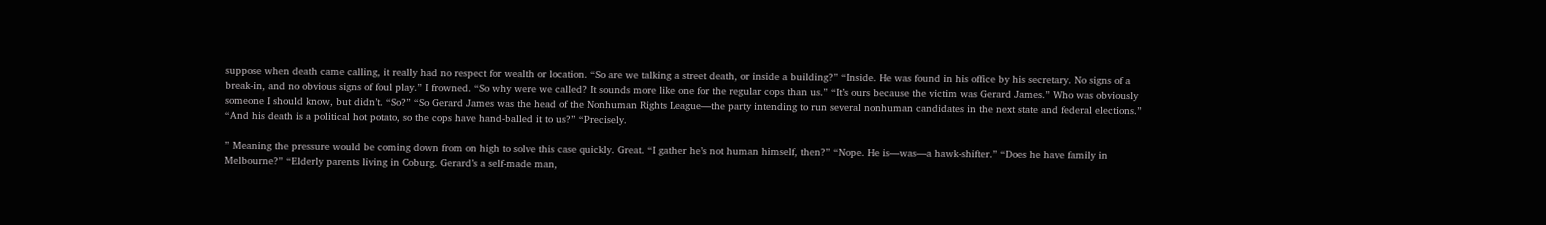suppose when death came calling, it really had no respect for wealth or location. “So are we talking a street death, or inside a building?” “Inside. He was found in his office by his secretary. No signs of a break-in, and no obvious signs of foul play.” I frowned. “So why were we called? It sounds more like one for the regular cops than us.” “It’s ours because the victim was Gerard James.” Who was obviously someone I should know, but didn’t. “So?” “So Gerard James was the head of the Nonhuman Rights League—the party intending to run several nonhuman candidates in the next state and federal elections.” “And his death is a political hot potato, so the cops have hand-balled it to us?” “Precisely.

” Meaning the pressure would be coming down from on high to solve this case quickly. Great. “I gather he’s not human himself, then?” “Nope. He is—was—a hawk-shifter.” “Does he have family in Melbourne?” “Elderly parents living in Coburg. Gerard’s a self-made man,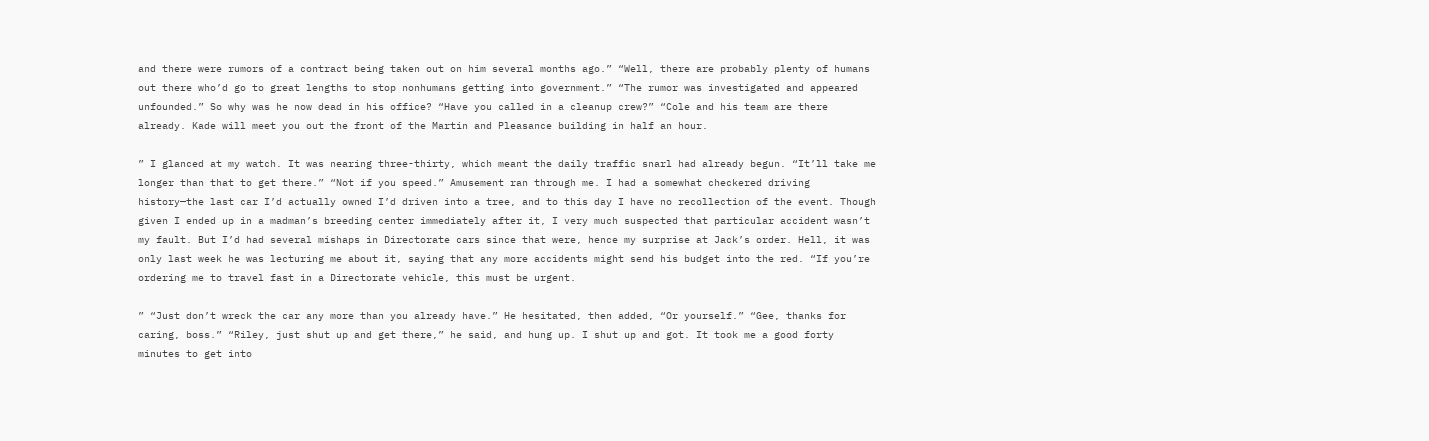and there were rumors of a contract being taken out on him several months ago.” “Well, there are probably plenty of humans out there who’d go to great lengths to stop nonhumans getting into government.” “The rumor was investigated and appeared unfounded.” So why was he now dead in his office? “Have you called in a cleanup crew?” “Cole and his team are there already. Kade will meet you out the front of the Martin and Pleasance building in half an hour.

” I glanced at my watch. It was nearing three-thirty, which meant the daily traffic snarl had already begun. “It’ll take me longer than that to get there.” “Not if you speed.” Amusement ran through me. I had a somewhat checkered driving history—the last car I’d actually owned I’d driven into a tree, and to this day I have no recollection of the event. Though given I ended up in a madman’s breeding center immediately after it, I very much suspected that particular accident wasn’t my fault. But I’d had several mishaps in Directorate cars since that were, hence my surprise at Jack’s order. Hell, it was only last week he was lecturing me about it, saying that any more accidents might send his budget into the red. “If you’re ordering me to travel fast in a Directorate vehicle, this must be urgent.

” “Just don’t wreck the car any more than you already have.” He hesitated, then added, “Or yourself.” “Gee, thanks for caring, boss.” “Riley, just shut up and get there,” he said, and hung up. I shut up and got. It took me a good forty minutes to get into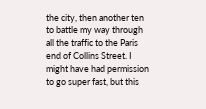the city, then another ten to battle my way through all the traffic to the Paris end of Collins Street. I might have had permission to go super fast, but this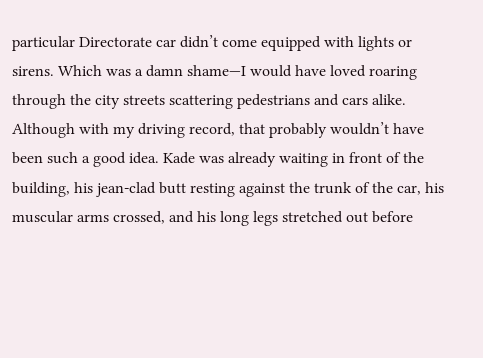particular Directorate car didn’t come equipped with lights or sirens. Which was a damn shame—I would have loved roaring through the city streets scattering pedestrians and cars alike. Although with my driving record, that probably wouldn’t have been such a good idea. Kade was already waiting in front of the building, his jean-clad butt resting against the trunk of the car, his muscular arms crossed, and his long legs stretched out before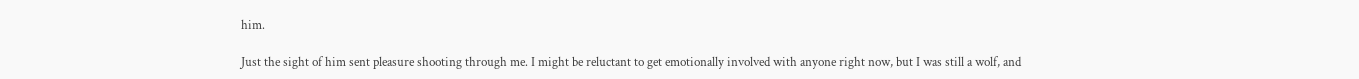him.

Just the sight of him sent pleasure shooting through me. I might be reluctant to get emotionally involved with anyone right now, but I was still a wolf, and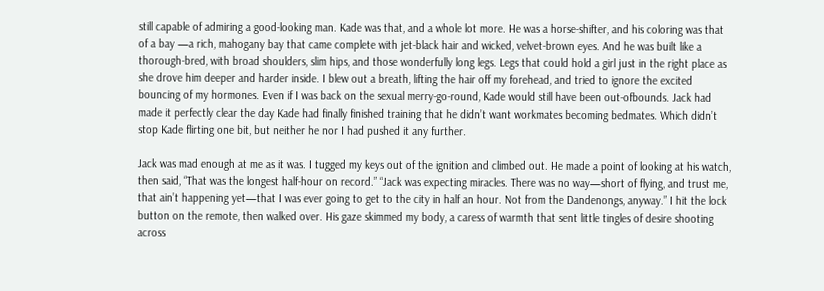still capable of admiring a good-looking man. Kade was that, and a whole lot more. He was a horse-shifter, and his coloring was that of a bay —a rich, mahogany bay that came complete with jet-black hair and wicked, velvet-brown eyes. And he was built like a thorough-bred, with broad shoulders, slim hips, and those wonderfully long legs. Legs that could hold a girl just in the right place as she drove him deeper and harder inside. I blew out a breath, lifting the hair off my forehead, and tried to ignore the excited bouncing of my hormones. Even if I was back on the sexual merry-go-round, Kade would still have been out-ofbounds. Jack had made it perfectly clear the day Kade had finally finished training that he didn’t want workmates becoming bedmates. Which didn’t stop Kade flirting one bit, but neither he nor I had pushed it any further.

Jack was mad enough at me as it was. I tugged my keys out of the ignition and climbed out. He made a point of looking at his watch, then said, “That was the longest half-hour on record.” “Jack was expecting miracles. There was no way—short of flying, and trust me, that ain’t happening yet—that I was ever going to get to the city in half an hour. Not from the Dandenongs, anyway.” I hit the lock button on the remote, then walked over. His gaze skimmed my body, a caress of warmth that sent little tingles of desire shooting across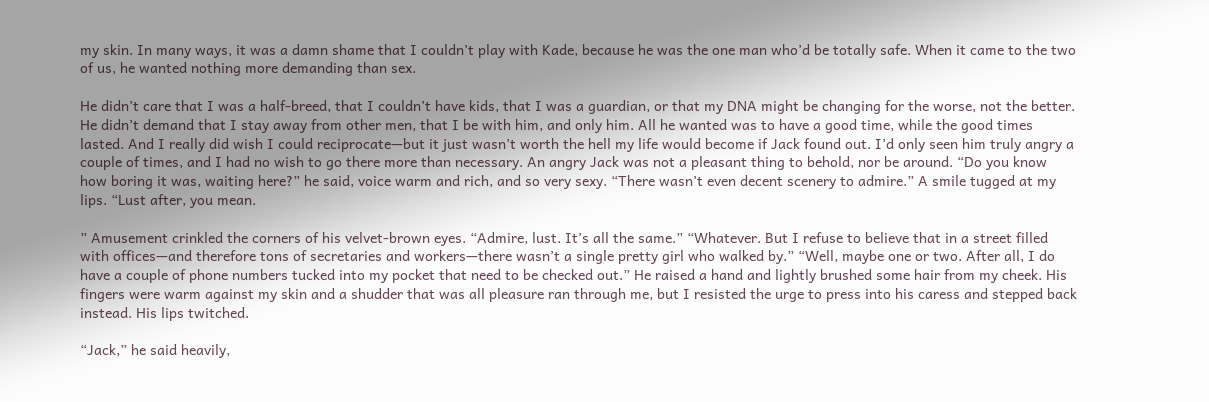my skin. In many ways, it was a damn shame that I couldn’t play with Kade, because he was the one man who’d be totally safe. When it came to the two of us, he wanted nothing more demanding than sex.

He didn’t care that I was a half-breed, that I couldn’t have kids, that I was a guardian, or that my DNA might be changing for the worse, not the better. He didn’t demand that I stay away from other men, that I be with him, and only him. All he wanted was to have a good time, while the good times lasted. And I really did wish I could reciprocate—but it just wasn’t worth the hell my life would become if Jack found out. I’d only seen him truly angry a couple of times, and I had no wish to go there more than necessary. An angry Jack was not a pleasant thing to behold, nor be around. “Do you know how boring it was, waiting here?” he said, voice warm and rich, and so very sexy. “There wasn’t even decent scenery to admire.” A smile tugged at my lips. “Lust after, you mean.

” Amusement crinkled the corners of his velvet-brown eyes. “Admire, lust. It’s all the same.” “Whatever. But I refuse to believe that in a street filled with offices—and therefore tons of secretaries and workers—there wasn’t a single pretty girl who walked by.” “Well, maybe one or two. After all, I do have a couple of phone numbers tucked into my pocket that need to be checked out.” He raised a hand and lightly brushed some hair from my cheek. His fingers were warm against my skin and a shudder that was all pleasure ran through me, but I resisted the urge to press into his caress and stepped back instead. His lips twitched.

“Jack,” he said heavily,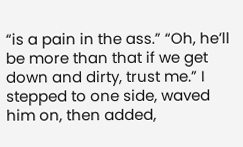“is a pain in the ass.” “Oh, he’ll be more than that if we get down and dirty, trust me.” I stepped to one side, waved him on, then added,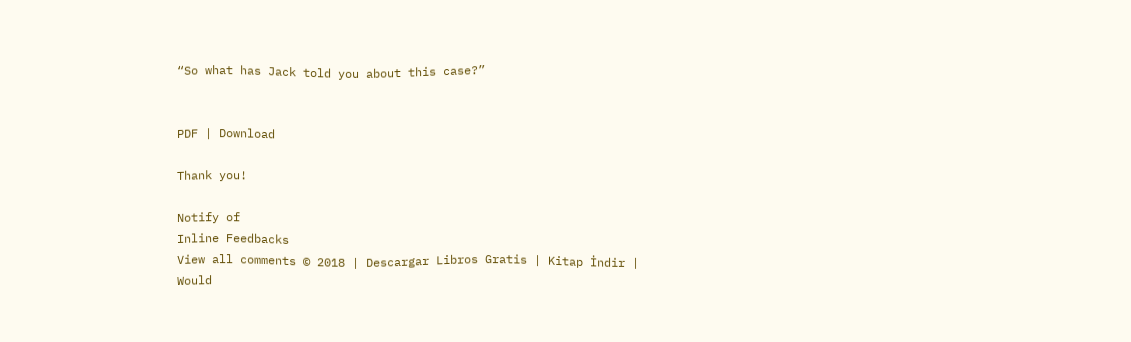“So what has Jack told you about this case?”


PDF | Download

Thank you!

Notify of
Inline Feedbacks
View all comments © 2018 | Descargar Libros Gratis | Kitap İndir |
Would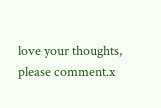love your thoughts, please comment.x